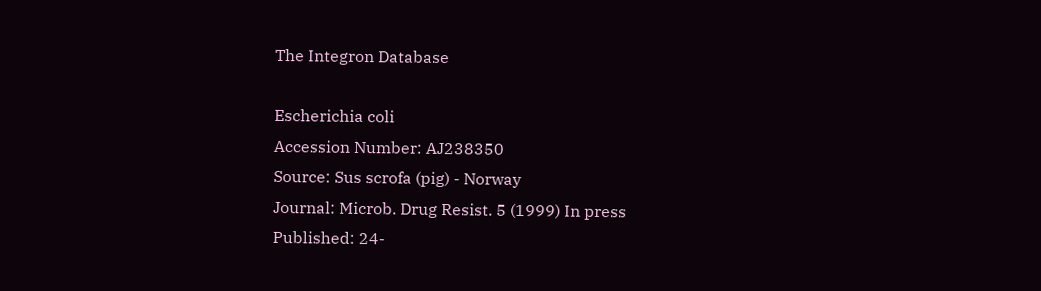The Integron Database

Escherichia coli
Accession Number: AJ238350
Source: Sus scrofa (pig) - Norway
Journal: Microb. Drug Resist. 5 (1999) In press
Published: 24-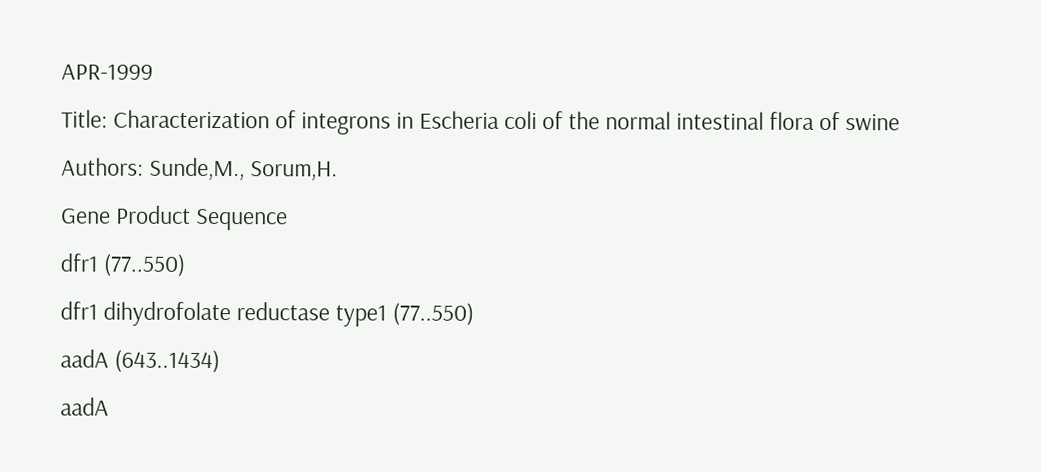APR-1999
Title: Characterization of integrons in Escheria coli of the normal intestinal flora of swine
Authors: Sunde,M., Sorum,H.
Gene Product Sequence
dfr1 (77..550)
dfr1 dihydrofolate reductase type1 (77..550)
aadA (643..1434)
aadA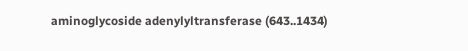aminoglycoside adenylyltransferase (643..1434)